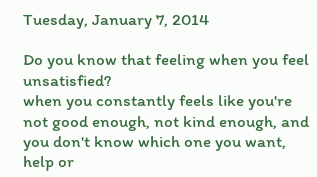Tuesday, January 7, 2014

Do you know that feeling when you feel unsatisfied?
when you constantly feels like you're not good enough, not kind enough, and you don't know which one you want, help or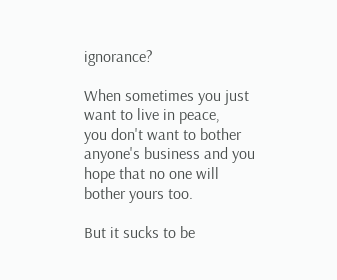ignorance?

When sometimes you just want to live in peace,
you don't want to bother anyone's business and you hope that no one will bother yours too.

But it sucks to be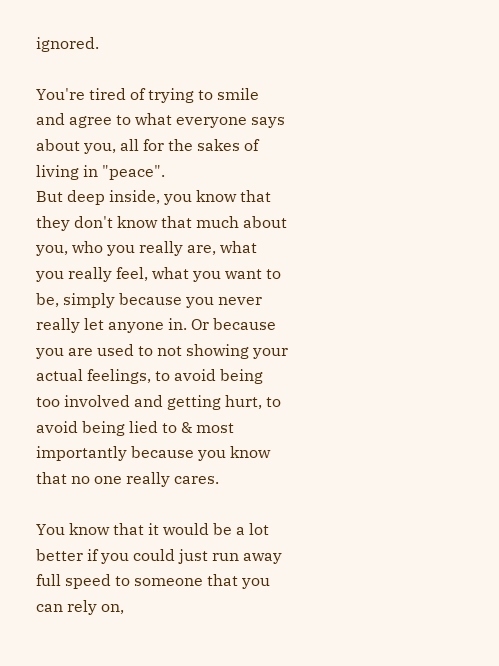ignored.

You're tired of trying to smile and agree to what everyone says about you, all for the sakes of living in "peace".
But deep inside, you know that they don't know that much about you, who you really are, what you really feel, what you want to be, simply because you never really let anyone in. Or because you are used to not showing your actual feelings, to avoid being too involved and getting hurt, to avoid being lied to & most importantly because you know that no one really cares.

You know that it would be a lot better if you could just run away full speed to someone that you can rely on,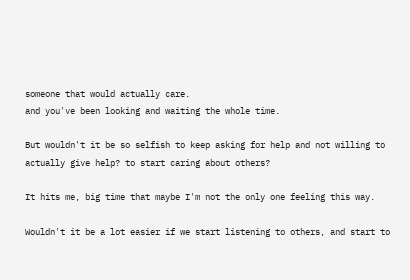someone that would actually care.
and you've been looking and waiting the whole time.

But wouldn't it be so selfish to keep asking for help and not willing to actually give help? to start caring about others?

It hits me, big time that maybe I'm not the only one feeling this way.

Wouldn't it be a lot easier if we start listening to others, and start to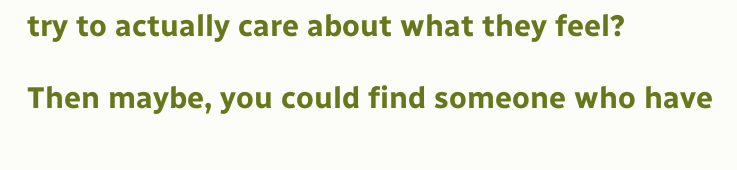try to actually care about what they feel?

Then maybe, you could find someone who have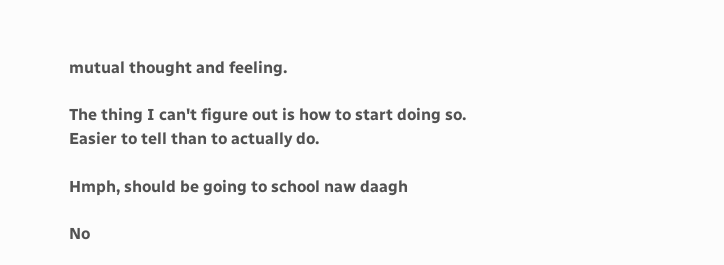mutual thought and feeling.

The thing I can't figure out is how to start doing so.
Easier to tell than to actually do.

Hmph, should be going to school naw daagh

No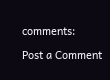comments:

Post a Comment